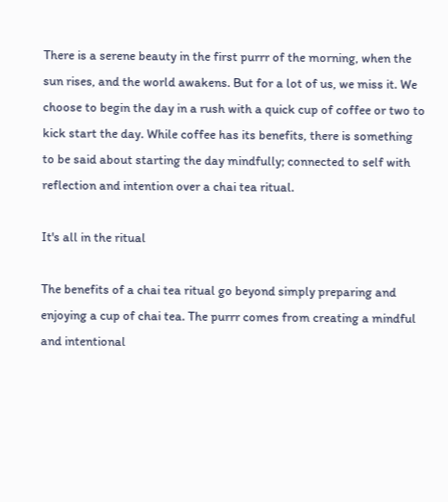There is a serene beauty in the first purrr of the morning, when the sun rises, and the world awakens. But for a lot of us, we miss it. We choose to begin the day in a rush with a quick cup of coffee or two to kick start the day. While coffee has its benefits, there is something to be said about starting the day mindfully; connected to self with reflection and intention over a chai tea ritual.

It's all in the ritual

The benefits of a chai tea ritual go beyond simply preparing and enjoying a cup of chai tea. The purrr comes from creating a mindful and intentional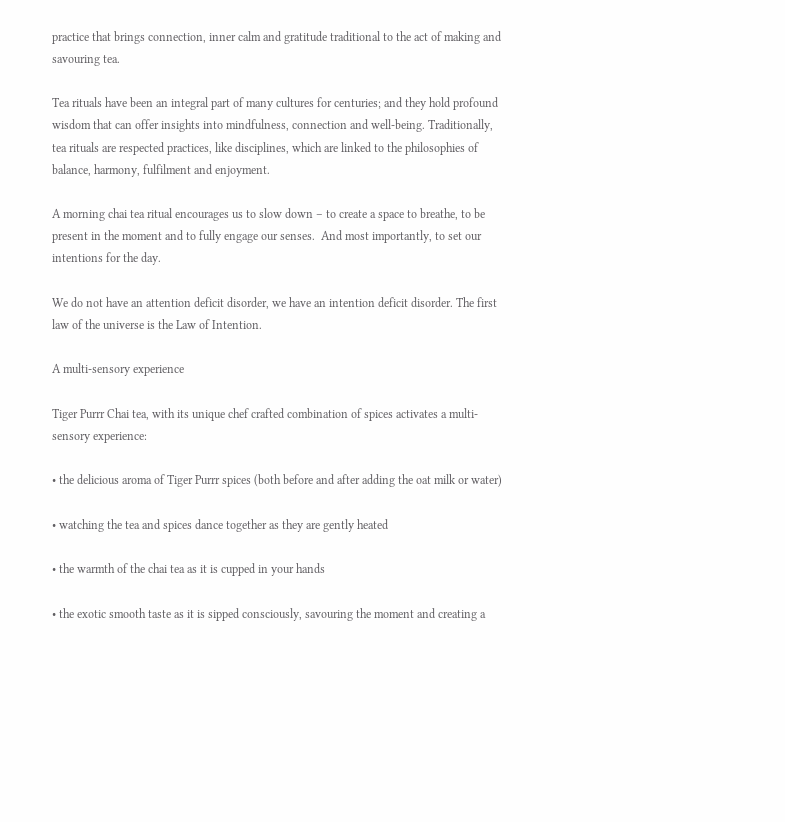practice that brings connection, inner calm and gratitude traditional to the act of making and savouring tea.

Tea rituals have been an integral part of many cultures for centuries; and they hold profound wisdom that can offer insights into mindfulness, connection and well-being. Traditionally, tea rituals are respected practices, like disciplines, which are linked to the philosophies of balance, harmony, fulfilment and enjoyment.

A morning chai tea ritual encourages us to slow down – to create a space to breathe, to be present in the moment and to fully engage our senses.  And most importantly, to set our intentions for the day.

We do not have an attention deficit disorder, we have an intention deficit disorder. The first law of the universe is the Law of Intention.

A multi-sensory experience

Tiger Purrr Chai tea, with its unique chef crafted combination of spices activates a multi-sensory experience:

• the delicious aroma of Tiger Purrr spices (both before and after adding the oat milk or water)

• watching the tea and spices dance together as they are gently heated

• the warmth of the chai tea as it is cupped in your hands

• the exotic smooth taste as it is sipped consciously, savouring the moment and creating a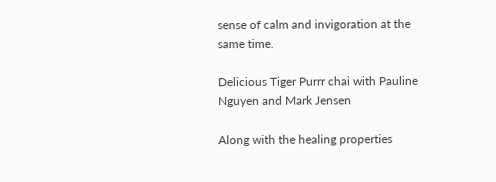sense of calm and invigoration at the same time.

Delicious Tiger Purrr chai with Pauline Nguyen and Mark Jensen

Along with the healing properties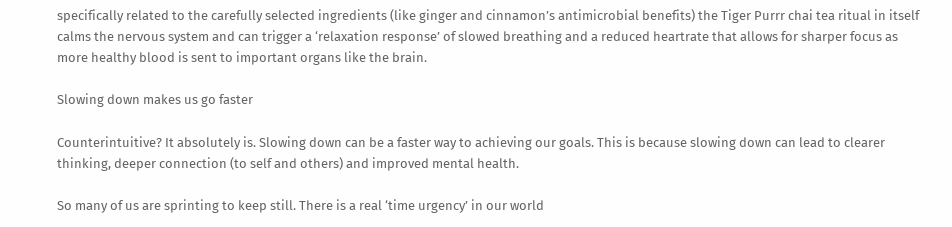specifically related to the carefully selected ingredients (like ginger and cinnamon’s antimicrobial benefits) the Tiger Purrr chai tea ritual in itself calms the nervous system and can trigger a ‘relaxation response’ of slowed breathing and a reduced heartrate that allows for sharper focus as more healthy blood is sent to important organs like the brain.

Slowing down makes us go faster

Counterintuitive? It absolutely is. Slowing down can be a faster way to achieving our goals. This is because slowing down can lead to clearer thinking, deeper connection (to self and others) and improved mental health.

So many of us are sprinting to keep still. There is a real ‘time urgency’ in our world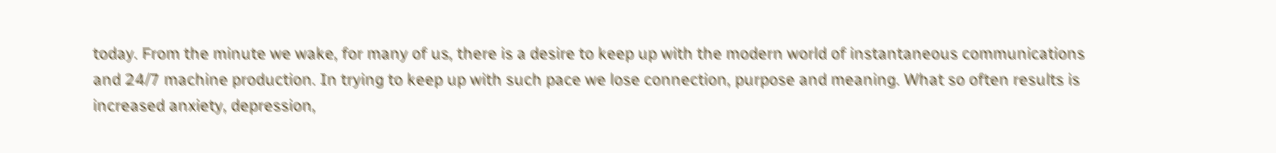today. From the minute we wake, for many of us, there is a desire to keep up with the modern world of instantaneous communications and 24/7 machine production. In trying to keep up with such pace we lose connection, purpose and meaning. What so often results is increased anxiety, depression,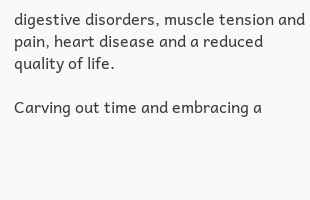digestive disorders, muscle tension and pain, heart disease and a reduced quality of life.

Carving out time and embracing a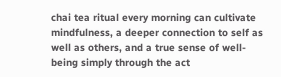chai tea ritual every morning can cultivate mindfulness, a deeper connection to self as well as others, and a true sense of well-being simply through the act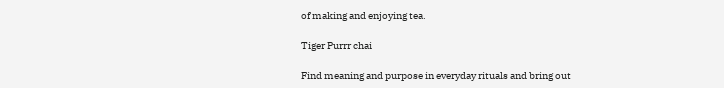of making and enjoying tea.

Tiger Purrr chai

Find meaning and purpose in everyday rituals and bring out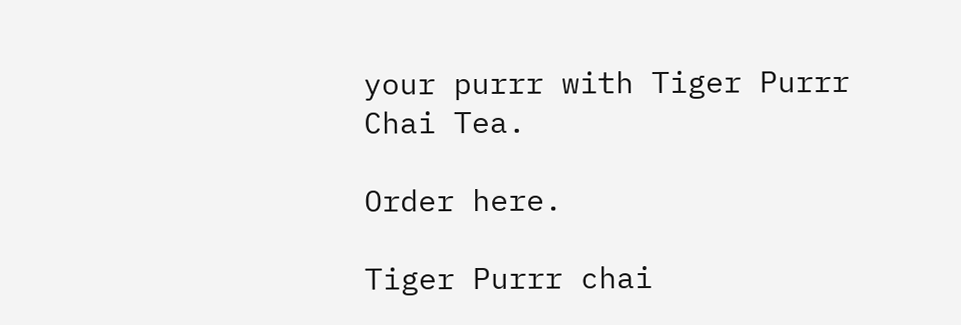your purrr with Tiger Purrr Chai Tea.

Order here.

Tiger Purrr chai